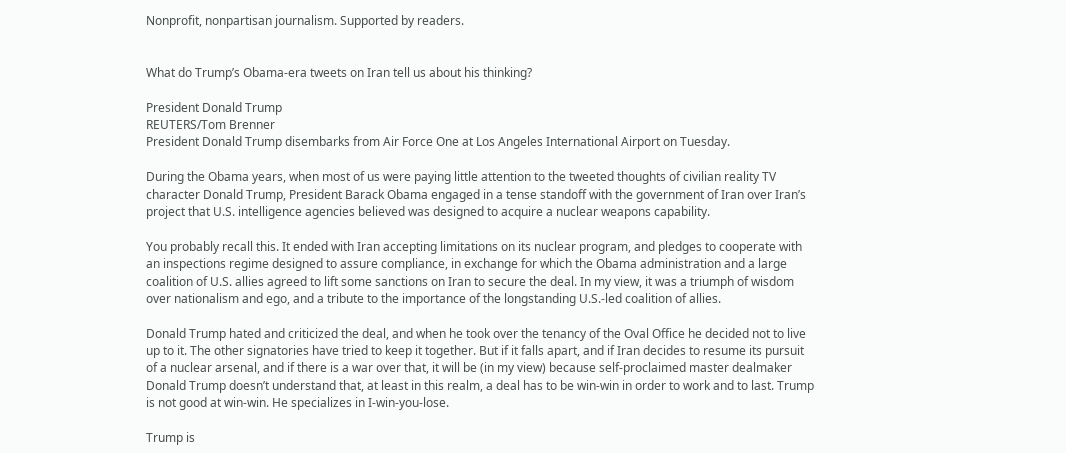Nonprofit, nonpartisan journalism. Supported by readers.


What do Trump’s Obama-era tweets on Iran tell us about his thinking?

President Donald Trump
REUTERS/Tom Brenner
President Donald Trump disembarks from Air Force One at Los Angeles International Airport on Tuesday.

During the Obama years, when most of us were paying little attention to the tweeted thoughts of civilian reality TV character Donald Trump, President Barack Obama engaged in a tense standoff with the government of Iran over Iran’s project that U.S. intelligence agencies believed was designed to acquire a nuclear weapons capability.

You probably recall this. It ended with Iran accepting limitations on its nuclear program, and pledges to cooperate with an inspections regime designed to assure compliance, in exchange for which the Obama administration and a large coalition of U.S. allies agreed to lift some sanctions on Iran to secure the deal. In my view, it was a triumph of wisdom over nationalism and ego, and a tribute to the importance of the longstanding U.S.-led coalition of allies.

Donald Trump hated and criticized the deal, and when he took over the tenancy of the Oval Office he decided not to live up to it. The other signatories have tried to keep it together. But if it falls apart, and if Iran decides to resume its pursuit of a nuclear arsenal, and if there is a war over that, it will be (in my view) because self-proclaimed master dealmaker Donald Trump doesn’t understand that, at least in this realm, a deal has to be win-win in order to work and to last. Trump is not good at win-win. He specializes in I-win-you-lose.

Trump is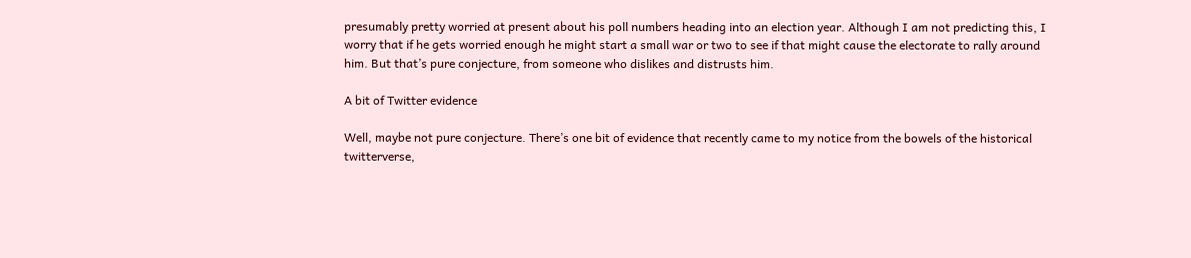presumably pretty worried at present about his poll numbers heading into an election year. Although I am not predicting this, I worry that if he gets worried enough he might start a small war or two to see if that might cause the electorate to rally around him. But that’s pure conjecture, from someone who dislikes and distrusts him.

A bit of Twitter evidence

Well, maybe not pure conjecture. There’s one bit of evidence that recently came to my notice from the bowels of the historical twitterverse,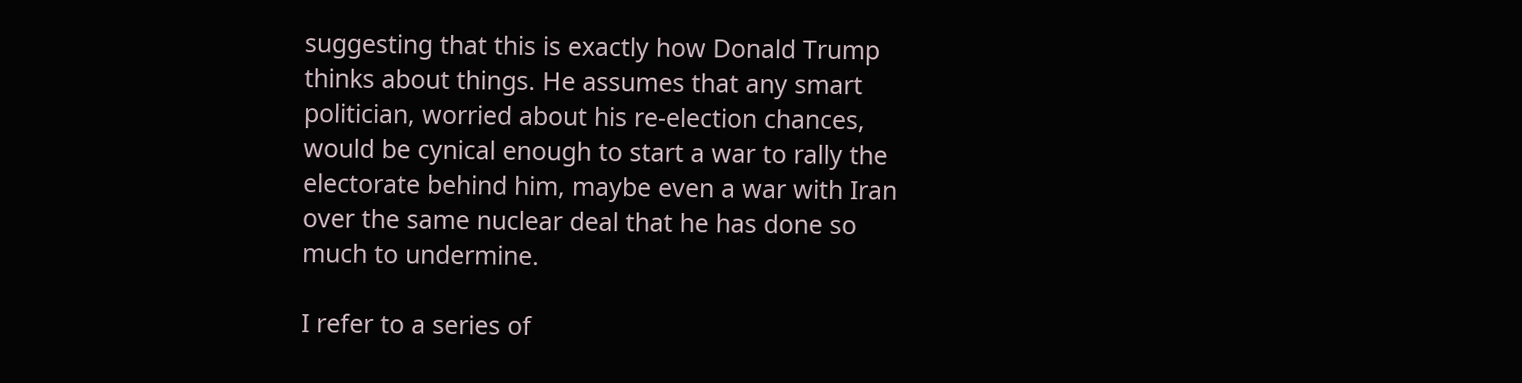suggesting that this is exactly how Donald Trump thinks about things. He assumes that any smart politician, worried about his re-election chances, would be cynical enough to start a war to rally the electorate behind him, maybe even a war with Iran over the same nuclear deal that he has done so much to undermine.

I refer to a series of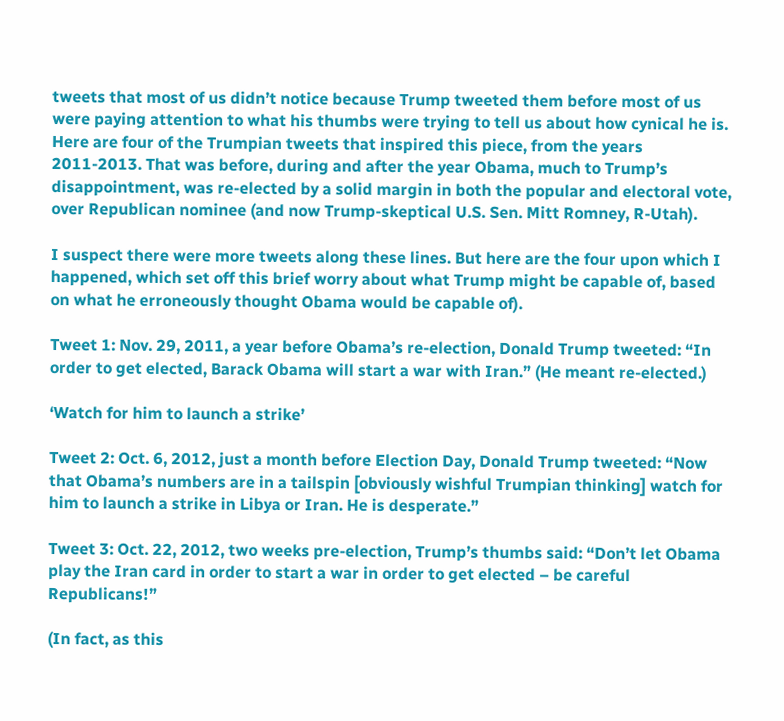tweets that most of us didn’t notice because Trump tweeted them before most of us were paying attention to what his thumbs were trying to tell us about how cynical he is. Here are four of the Trumpian tweets that inspired this piece, from the years 2011-2013. That was before, during and after the year Obama, much to Trump’s disappointment, was re-elected by a solid margin in both the popular and electoral vote, over Republican nominee (and now Trump-skeptical U.S. Sen. Mitt Romney, R-Utah).

I suspect there were more tweets along these lines. But here are the four upon which I happened, which set off this brief worry about what Trump might be capable of, based on what he erroneously thought Obama would be capable of).

Tweet 1: Nov. 29, 2011, a year before Obama’s re-election, Donald Trump tweeted: “In order to get elected, Barack Obama will start a war with Iran.” (He meant re-elected.)

‘Watch for him to launch a strike’

Tweet 2: Oct. 6, 2012, just a month before Election Day, Donald Trump tweeted: “Now that Obama’s numbers are in a tailspin [obviously wishful Trumpian thinking] watch for him to launch a strike in Libya or Iran. He is desperate.”

Tweet 3: Oct. 22, 2012, two weeks pre-election, Trump’s thumbs said: “Don’t let Obama play the Iran card in order to start a war in order to get elected – be careful Republicans!”

(In fact, as this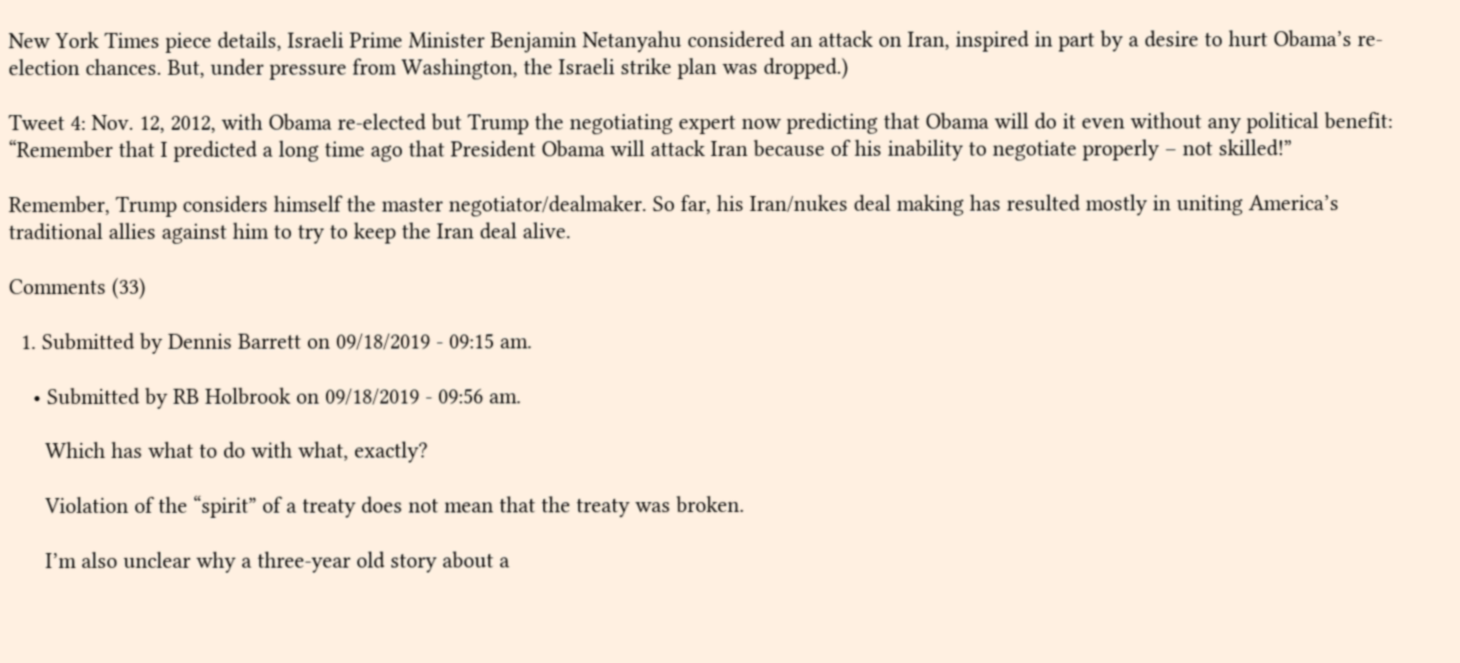New York Times piece details, Israeli Prime Minister Benjamin Netanyahu considered an attack on Iran, inspired in part by a desire to hurt Obama’s re-election chances. But, under pressure from Washington, the Israeli strike plan was dropped.)

Tweet 4: Nov. 12, 2012, with Obama re-elected but Trump the negotiating expert now predicting that Obama will do it even without any political benefit: “Remember that I predicted a long time ago that President Obama will attack Iran because of his inability to negotiate properly – not skilled!”

Remember, Trump considers himself the master negotiator/dealmaker. So far, his Iran/nukes deal making has resulted mostly in uniting America’s traditional allies against him to try to keep the Iran deal alive.

Comments (33)

  1. Submitted by Dennis Barrett on 09/18/2019 - 09:15 am.

    • Submitted by RB Holbrook on 09/18/2019 - 09:56 am.

      Which has what to do with what, exactly?

      Violation of the “spirit” of a treaty does not mean that the treaty was broken.

      I’m also unclear why a three-year old story about a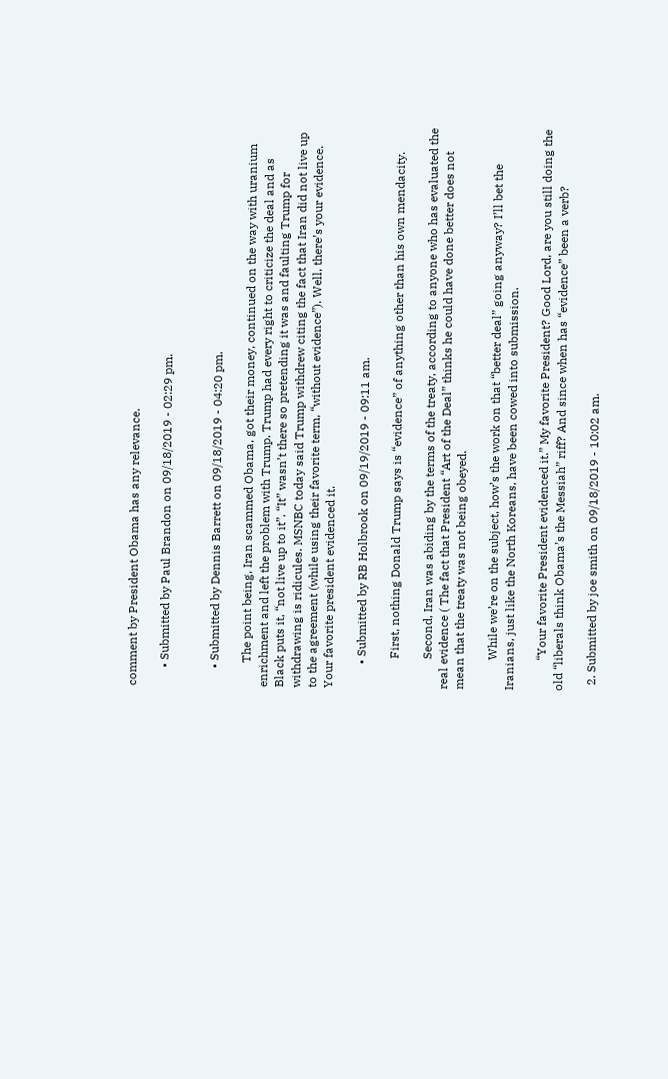comment by President Obama has any relevance.

      • Submitted by Paul Brandon on 09/18/2019 - 02:29 pm.


      • Submitted by Dennis Barrett on 09/18/2019 - 04:20 pm.

        The point being, Iran scammed Obama, got their money, continued on the way with uranium enrichment and left the problem with Trump. Trump had every right to criticize the deal and as Black puts it, “not live up to it”. “It” wasn’t there so pretending it was and faulting Trump for withdrawing is ridicules. MSNBC today said Trump withdrew citing the fact that Iran did not live up to the agreement (while using their favorite term, “without evidence”). Well, there’s your evidence. Your favorite president evidenced it.

        • Submitted by RB Holbrook on 09/19/2019 - 09:11 am.

          First, nothing Donald Trump says is “evidence” of anything other than his own mendacity.

          Second, Iran was abiding by the terms of the treaty, according to anyone who has evaluated the real evidence ( The fact that President “Art of the Deal” thinks he could have done better does not mean that the treaty was not being obeyed.

          While we’re on the subject, how’s the work on that “better deal” going anyway? I’ll bet the Iranians, just like the North Koreans, have been cowed into submission.

          “Your favorite President evidenced it.” My favorite President? Good Lord, are you still doing the old “liberals think Obama’s the Messiah” riff? And since when has “evidence” been a verb?

  2. Submitted by joe smith on 09/18/2019 - 10:02 am.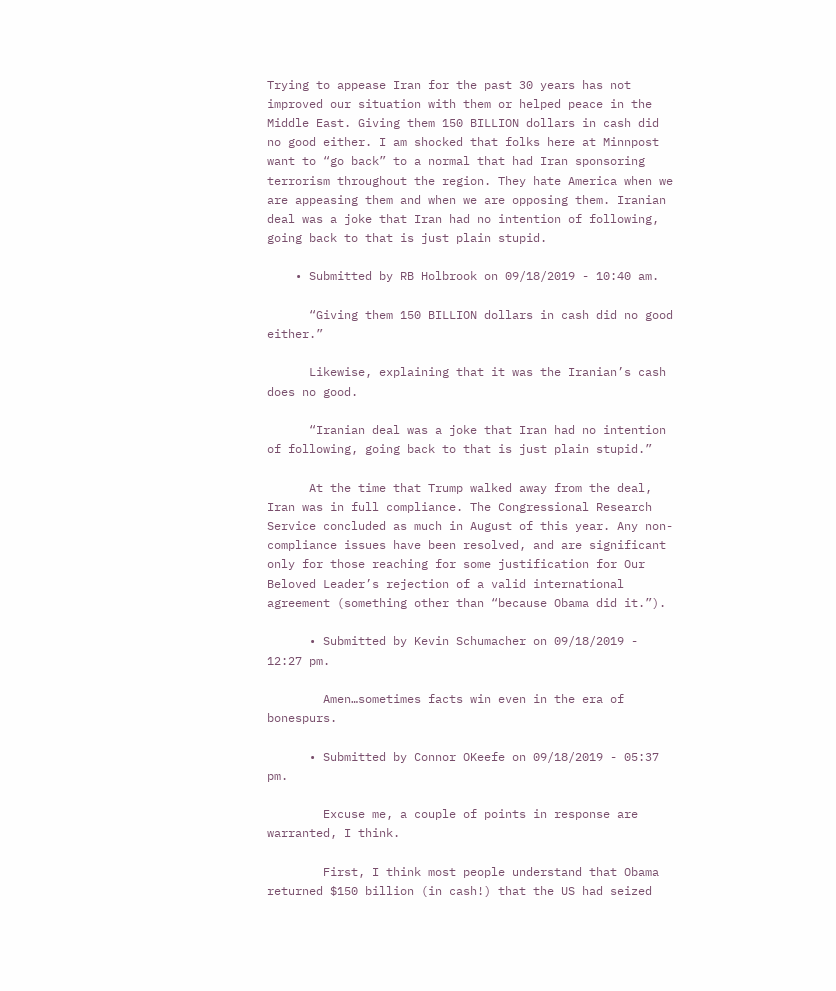Trying to appease Iran for the past 30 years has not improved our situation with them or helped peace in the Middle East. Giving them 150 BILLION dollars in cash did no good either. I am shocked that folks here at Minnpost want to “go back” to a normal that had Iran sponsoring terrorism throughout the region. They hate America when we are appeasing them and when we are opposing them. Iranian deal was a joke that Iran had no intention of following, going back to that is just plain stupid.

    • Submitted by RB Holbrook on 09/18/2019 - 10:40 am.

      “Giving them 150 BILLION dollars in cash did no good either.”

      Likewise, explaining that it was the Iranian’s cash does no good.

      “Iranian deal was a joke that Iran had no intention of following, going back to that is just plain stupid.”

      At the time that Trump walked away from the deal, Iran was in full compliance. The Congressional Research Service concluded as much in August of this year. Any non-compliance issues have been resolved, and are significant only for those reaching for some justification for Our Beloved Leader’s rejection of a valid international agreement (something other than “because Obama did it.”).

      • Submitted by Kevin Schumacher on 09/18/2019 - 12:27 pm.

        Amen…sometimes facts win even in the era of bonespurs.

      • Submitted by Connor OKeefe on 09/18/2019 - 05:37 pm.

        Excuse me, a couple of points in response are warranted, I think.

        First, I think most people understand that Obama returned $150 billion (in cash!) that the US had seized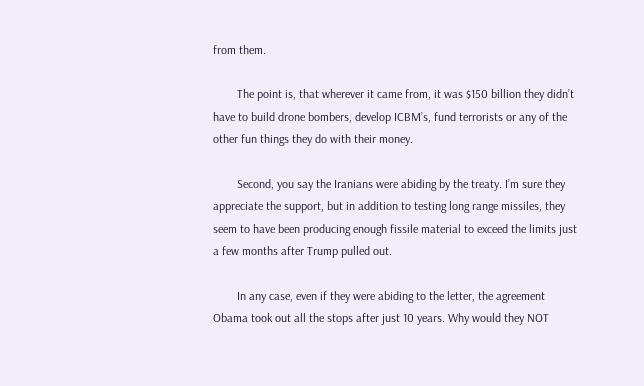from them.

        The point is, that wherever it came from, it was $150 billion they didn’t have to build drone bombers, develop ICBM’s, fund terrorists or any of the other fun things they do with their money.

        Second, you say the Iranians were abiding by the treaty. I’m sure they appreciate the support, but in addition to testing long range missiles, they seem to have been producing enough fissile material to exceed the limits just a few months after Trump pulled out.

        In any case, even if they were abiding to the letter, the agreement Obama took out all the stops after just 10 years. Why would they NOT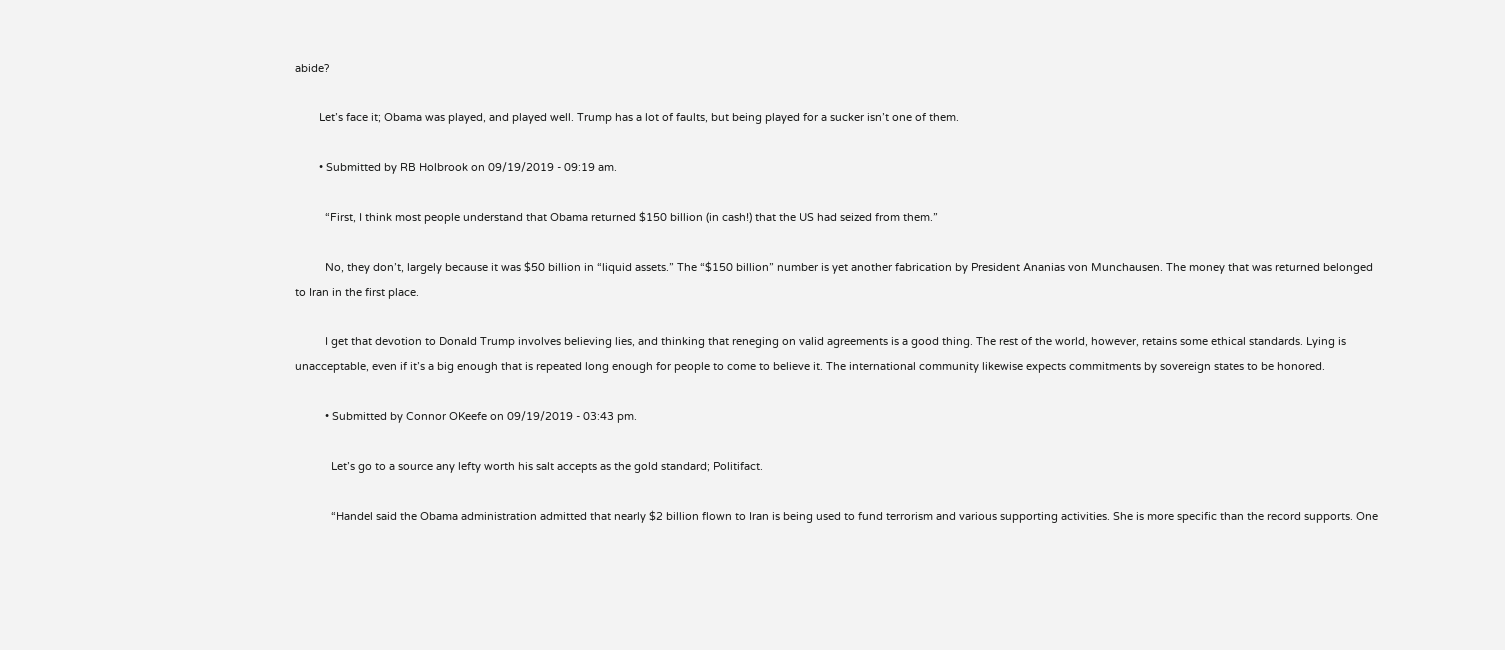abide?

        Let’s face it; Obama was played, and played well. Trump has a lot of faults, but being played for a sucker isn’t one of them.

        • Submitted by RB Holbrook on 09/19/2019 - 09:19 am.

          “First, I think most people understand that Obama returned $150 billion (in cash!) that the US had seized from them.”

          No, they don’t, largely because it was $50 billion in “liquid assets.” The “$150 billion” number is yet another fabrication by President Ananias von Munchausen. The money that was returned belonged to Iran in the first place.

          I get that devotion to Donald Trump involves believing lies, and thinking that reneging on valid agreements is a good thing. The rest of the world, however, retains some ethical standards. Lying is unacceptable, even if it’s a big enough that is repeated long enough for people to come to believe it. The international community likewise expects commitments by sovereign states to be honored.

          • Submitted by Connor OKeefe on 09/19/2019 - 03:43 pm.

            Let’s go to a source any lefty worth his salt accepts as the gold standard; Politifact.

            “Handel said the Obama administration admitted that nearly $2 billion flown to Iran is being used to fund terrorism and various supporting activities. She is more specific than the record supports. One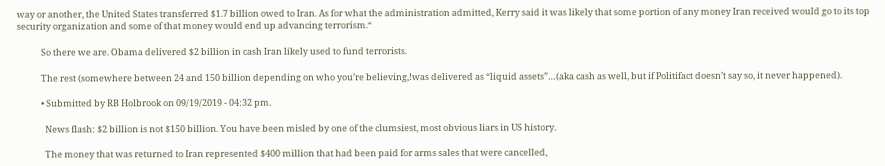way or another, the United States transferred $1.7 billion owed to Iran. As for what the administration admitted, Kerry said it was likely that some portion of any money Iran received would go to its top security organization and some of that money would end up advancing terrorism.“

            So there we are. Obama delivered $2 billion in cash Iran likely used to fund terrorists.

            The rest (somewhere between 24 and 150 billion depending on who you’re believing,!was delivered as “liquid assets”…(aka cash as well, but if Politifact doesn’t say so, it never happened).

            • Submitted by RB Holbrook on 09/19/2019 - 04:32 pm.

              News flash: $2 billion is not $150 billion. You have been misled by one of the clumsiest, most obvious liars in US history.

              The money that was returned to Iran represented $400 million that had been paid for arms sales that were cancelled,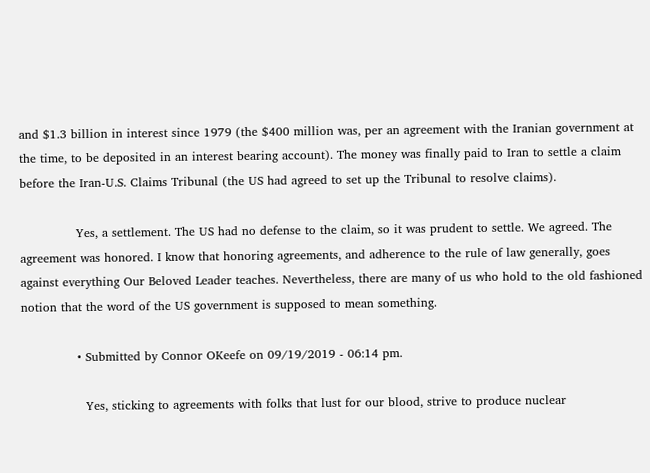and $1.3 billion in interest since 1979 (the $400 million was, per an agreement with the Iranian government at the time, to be deposited in an interest bearing account). The money was finally paid to Iran to settle a claim before the Iran-U.S. Claims Tribunal (the US had agreed to set up the Tribunal to resolve claims).

              Yes, a settlement. The US had no defense to the claim, so it was prudent to settle. We agreed. The agreement was honored. I know that honoring agreements, and adherence to the rule of law generally, goes against everything Our Beloved Leader teaches. Nevertheless, there are many of us who hold to the old fashioned notion that the word of the US government is supposed to mean something.

              • Submitted by Connor OKeefe on 09/19/2019 - 06:14 pm.

                Yes, sticking to agreements with folks that lust for our blood, strive to produce nuclear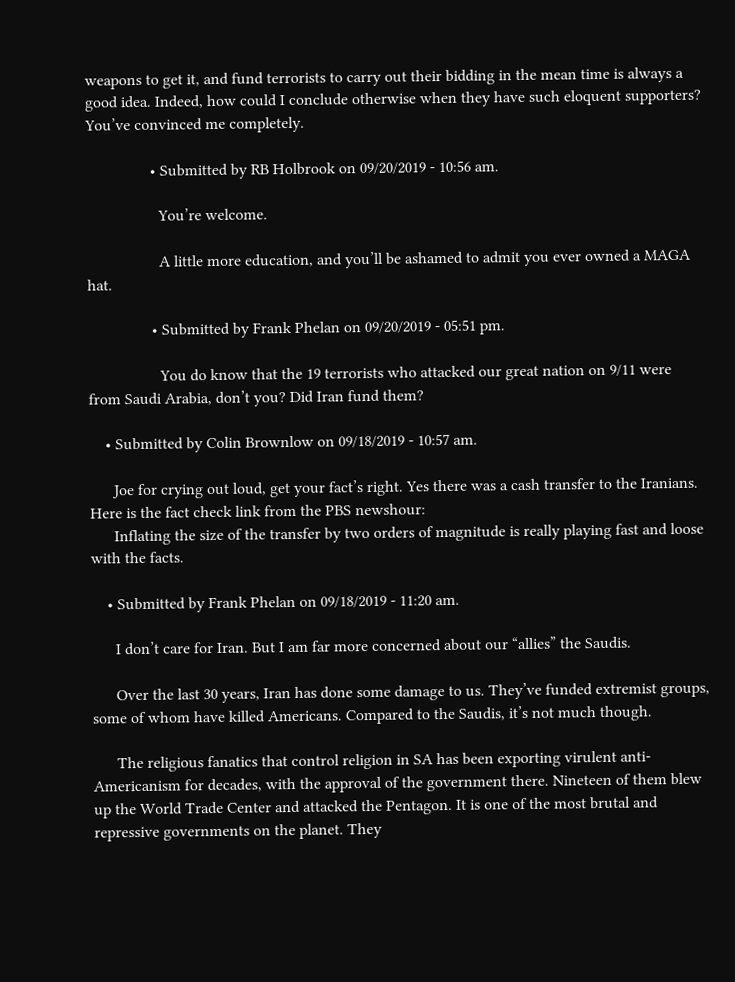weapons to get it, and fund terrorists to carry out their bidding in the mean time is always a good idea. Indeed, how could I conclude otherwise when they have such eloquent supporters? You’ve convinced me completely.

                • Submitted by RB Holbrook on 09/20/2019 - 10:56 am.

                  You’re welcome.

                  A little more education, and you’ll be ashamed to admit you ever owned a MAGA hat.

                • Submitted by Frank Phelan on 09/20/2019 - 05:51 pm.

                  You do know that the 19 terrorists who attacked our great nation on 9/11 were from Saudi Arabia, don’t you? Did Iran fund them?

    • Submitted by Colin Brownlow on 09/18/2019 - 10:57 am.

      Joe for crying out loud, get your fact’s right. Yes there was a cash transfer to the Iranians. Here is the fact check link from the PBS newshour:
      Inflating the size of the transfer by two orders of magnitude is really playing fast and loose with the facts.

    • Submitted by Frank Phelan on 09/18/2019 - 11:20 am.

      I don’t care for Iran. But I am far more concerned about our “allies” the Saudis.

      Over the last 30 years, Iran has done some damage to us. They’ve funded extremist groups, some of whom have killed Americans. Compared to the Saudis, it’s not much though.

      The religious fanatics that control religion in SA has been exporting virulent anti-Americanism for decades, with the approval of the government there. Nineteen of them blew up the World Trade Center and attacked the Pentagon. It is one of the most brutal and repressive governments on the planet. They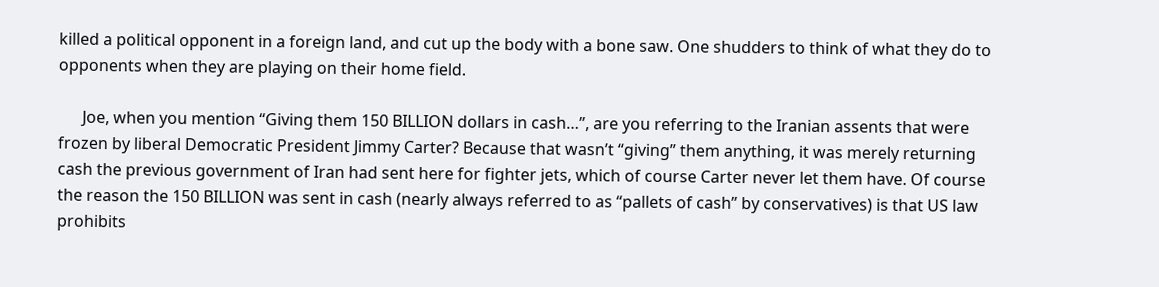killed a political opponent in a foreign land, and cut up the body with a bone saw. One shudders to think of what they do to opponents when they are playing on their home field.

      Joe, when you mention “Giving them 150 BILLION dollars in cash…”, are you referring to the Iranian assents that were frozen by liberal Democratic President Jimmy Carter? Because that wasn’t “giving” them anything, it was merely returning cash the previous government of Iran had sent here for fighter jets, which of course Carter never let them have. Of course the reason the 150 BILLION was sent in cash (nearly always referred to as “pallets of cash” by conservatives) is that US law prohibits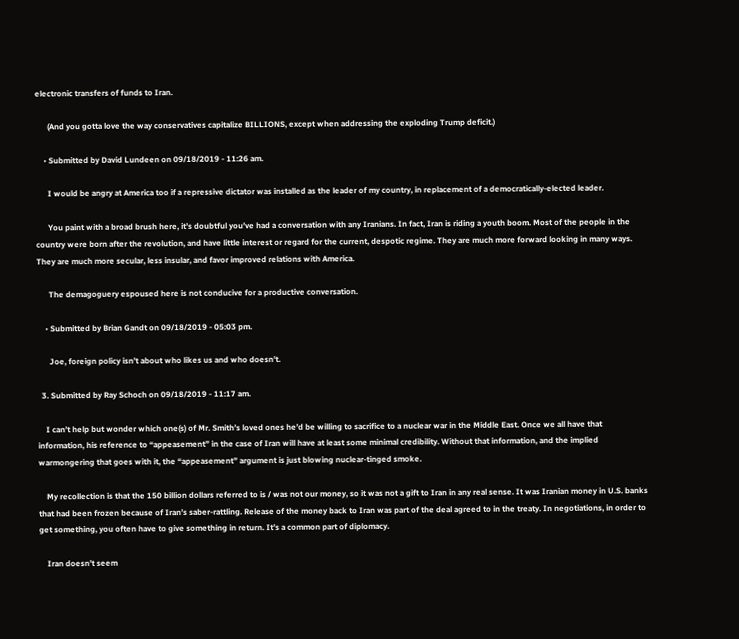electronic transfers of funds to Iran.

      (And you gotta love the way conservatives capitalize BILLIONS, except when addressing the exploding Trump deficit.)

    • Submitted by David Lundeen on 09/18/2019 - 11:26 am.

      I would be angry at America too if a repressive dictator was installed as the leader of my country, in replacement of a democratically-elected leader.

      You paint with a broad brush here, it’s doubtful you’ve had a conversation with any Iranians. In fact, Iran is riding a youth boom. Most of the people in the country were born after the revolution, and have little interest or regard for the current, despotic regime. They are much more forward looking in many ways. They are much more secular, less insular, and favor improved relations with America.

      The demagoguery espoused here is not conducive for a productive conversation.

    • Submitted by Brian Gandt on 09/18/2019 - 05:03 pm.

      Joe, foreign policy isn’t about who likes us and who doesn’t.

  3. Submitted by Ray Schoch on 09/18/2019 - 11:17 am.

    I can’t help but wonder which one(s) of Mr. Smith’s loved ones he’d be willing to sacrifice to a nuclear war in the Middle East. Once we all have that information, his reference to “appeasement” in the case of Iran will have at least some minimal credibility. Without that information, and the implied warmongering that goes with it, the “appeasement” argument is just blowing nuclear-tinged smoke.

    My recollection is that the 150 billion dollars referred to is / was not our money, so it was not a gift to Iran in any real sense. It was Iranian money in U.S. banks that had been frozen because of Iran’s saber-rattling. Release of the money back to Iran was part of the deal agreed to in the treaty. In negotiations, in order to get something, you often have to give something in return. It’s a common part of diplomacy.

    Iran doesn’t seem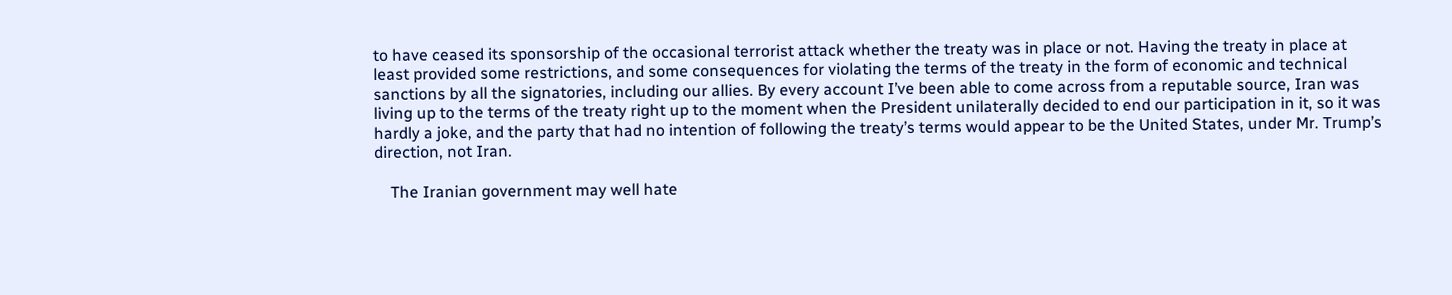to have ceased its sponsorship of the occasional terrorist attack whether the treaty was in place or not. Having the treaty in place at least provided some restrictions, and some consequences for violating the terms of the treaty in the form of economic and technical sanctions by all the signatories, including our allies. By every account I’ve been able to come across from a reputable source, Iran was living up to the terms of the treaty right up to the moment when the President unilaterally decided to end our participation in it, so it was hardly a joke, and the party that had no intention of following the treaty’s terms would appear to be the United States, under Mr. Trump’s direction, not Iran.

    The Iranian government may well hate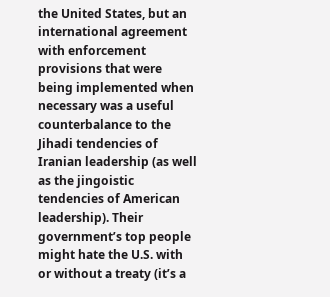the United States, but an international agreement with enforcement provisions that were being implemented when necessary was a useful counterbalance to the Jihadi tendencies of Iranian leadership (as well as the jingoistic tendencies of American leadership). Their government’s top people might hate the U.S. with or without a treaty (it’s a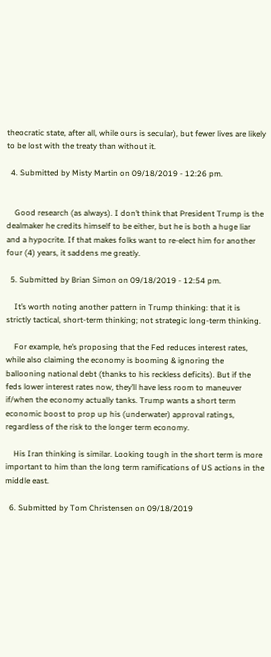theocratic state, after all, while ours is secular), but fewer lives are likely to be lost with the treaty than without it.

  4. Submitted by Misty Martin on 09/18/2019 - 12:26 pm.


    Good research (as always). I don’t think that President Trump is the dealmaker he credits himself to be either, but he is both a huge liar and a hypocrite. If that makes folks want to re-elect him for another four (4) years, it saddens me greatly.

  5. Submitted by Brian Simon on 09/18/2019 - 12:54 pm.

    It’s worth noting another pattern in Trump thinking: that it is strictly tactical, short-term thinking; not strategic long-term thinking.

    For example, he’s proposing that the Fed reduces interest rates, while also claiming the economy is booming & ignoring the ballooning national debt (thanks to his reckless deficits). But if the feds lower interest rates now, they’ll have less room to maneuver if/when the economy actually tanks. Trump wants a short term economic boost to prop up his (underwater) approval ratings, regardless of the risk to the longer term economy.

    His Iran thinking is similar. Looking tough in the short term is more important to him than the long term ramifications of US actions in the middle east.

  6. Submitted by Tom Christensen on 09/18/2019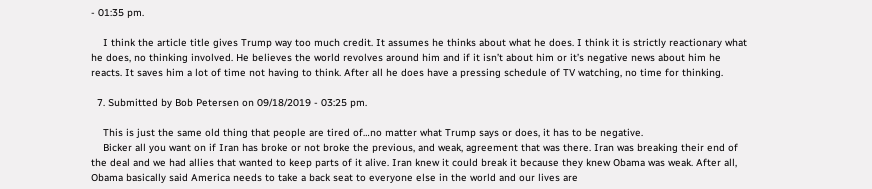- 01:35 pm.

    I think the article title gives Trump way too much credit. It assumes he thinks about what he does. I think it is strictly reactionary what he does, no thinking involved. He believes the world revolves around him and if it isn’t about him or it’s negative news about him he reacts. It saves him a lot of time not having to think. After all he does have a pressing schedule of TV watching, no time for thinking.

  7. Submitted by Bob Petersen on 09/18/2019 - 03:25 pm.

    This is just the same old thing that people are tired of…no matter what Trump says or does, it has to be negative.
    Bicker all you want on if Iran has broke or not broke the previous, and weak, agreement that was there. Iran was breaking their end of the deal and we had allies that wanted to keep parts of it alive. Iran knew it could break it because they knew Obama was weak. After all, Obama basically said America needs to take a back seat to everyone else in the world and our lives are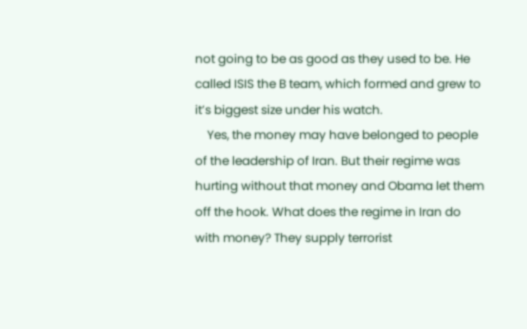not going to be as good as they used to be. He called ISIS the B team, which formed and grew to it’s biggest size under his watch.
    Yes, the money may have belonged to people of the leadership of Iran. But their regime was hurting without that money and Obama let them off the hook. What does the regime in Iran do with money? They supply terrorist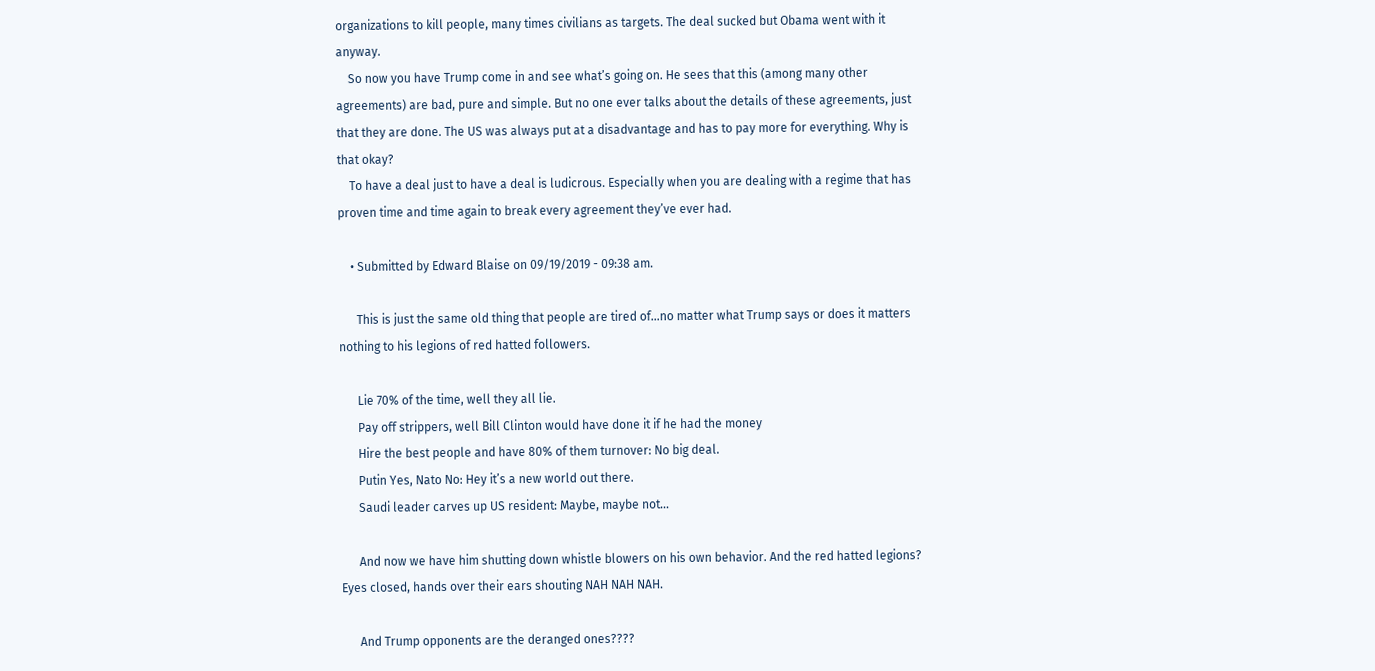organizations to kill people, many times civilians as targets. The deal sucked but Obama went with it anyway.
    So now you have Trump come in and see what’s going on. He sees that this (among many other agreements) are bad, pure and simple. But no one ever talks about the details of these agreements, just that they are done. The US was always put at a disadvantage and has to pay more for everything. Why is that okay?
    To have a deal just to have a deal is ludicrous. Especially when you are dealing with a regime that has proven time and time again to break every agreement they’ve ever had.

    • Submitted by Edward Blaise on 09/19/2019 - 09:38 am.

      This is just the same old thing that people are tired of…no matter what Trump says or does it matters nothing to his legions of red hatted followers.

      Lie 70% of the time, well they all lie.
      Pay off strippers, well Bill Clinton would have done it if he had the money
      Hire the best people and have 80% of them turnover: No big deal.
      Putin Yes, Nato No: Hey it’s a new world out there.
      Saudi leader carves up US resident: Maybe, maybe not…

      And now we have him shutting down whistle blowers on his own behavior. And the red hatted legions? Eyes closed, hands over their ears shouting NAH NAH NAH.

      And Trump opponents are the deranged ones????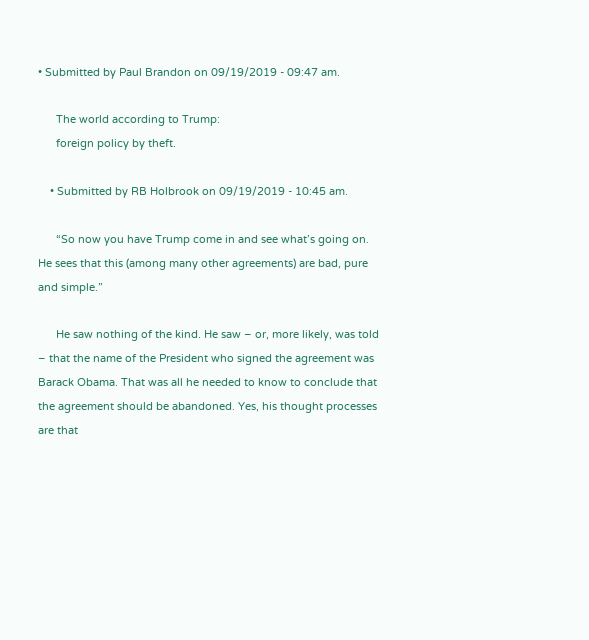• Submitted by Paul Brandon on 09/19/2019 - 09:47 am.

      The world according to Trump:
      foreign policy by theft.

    • Submitted by RB Holbrook on 09/19/2019 - 10:45 am.

      “So now you have Trump come in and see what’s going on. He sees that this (among many other agreements) are bad, pure and simple.”

      He saw nothing of the kind. He saw – or, more likely, was told – that the name of the President who signed the agreement was Barack Obama. That was all he needed to know to conclude that the agreement should be abandoned. Yes, his thought processes are that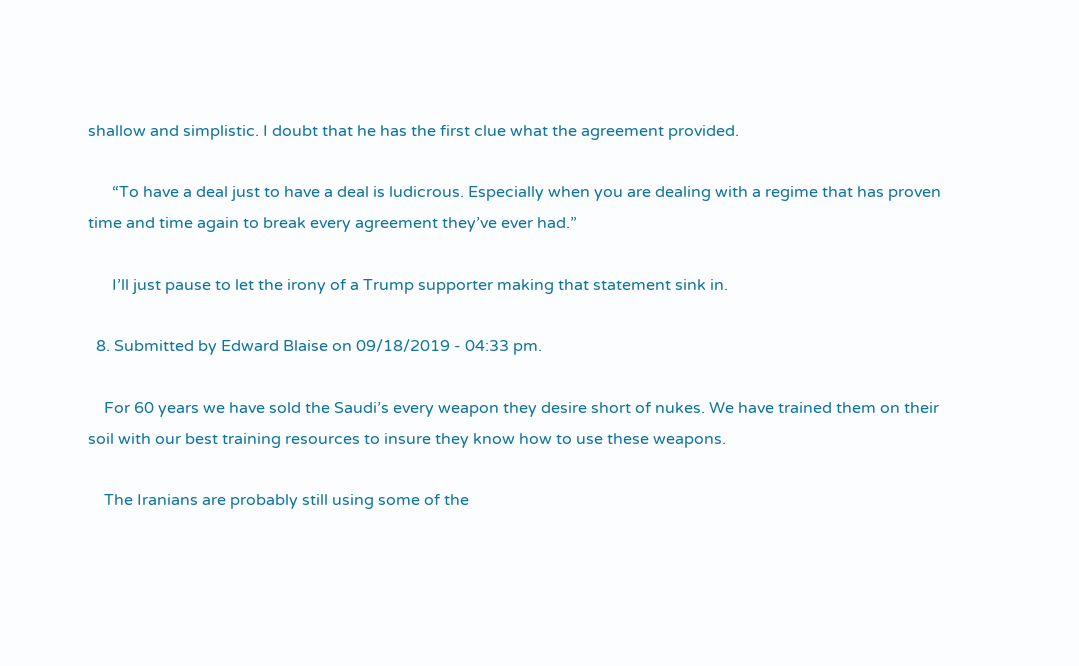shallow and simplistic. I doubt that he has the first clue what the agreement provided.

      “To have a deal just to have a deal is ludicrous. Especially when you are dealing with a regime that has proven time and time again to break every agreement they’ve ever had.”

      I’ll just pause to let the irony of a Trump supporter making that statement sink in.

  8. Submitted by Edward Blaise on 09/18/2019 - 04:33 pm.

    For 60 years we have sold the Saudi’s every weapon they desire short of nukes. We have trained them on their soil with our best training resources to insure they know how to use these weapons.

    The Iranians are probably still using some of the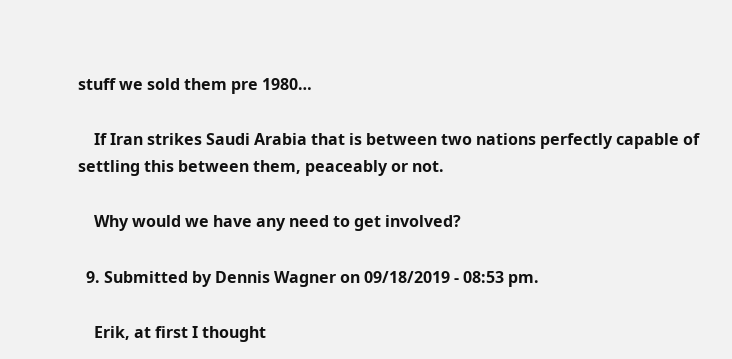stuff we sold them pre 1980…

    If Iran strikes Saudi Arabia that is between two nations perfectly capable of settling this between them, peaceably or not.

    Why would we have any need to get involved?

  9. Submitted by Dennis Wagner on 09/18/2019 - 08:53 pm.

    Erik, at first I thought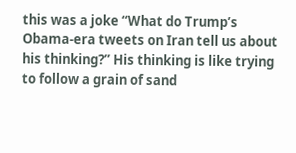this was a joke “What do Trump’s Obama-era tweets on Iran tell us about his thinking?” His thinking is like trying to follow a grain of sand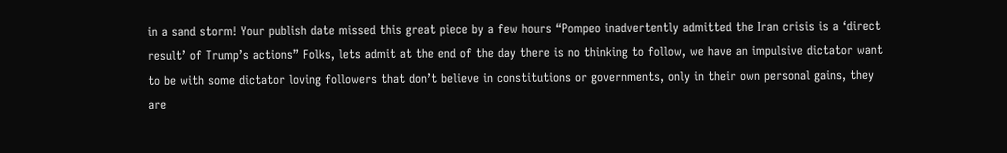in a sand storm! Your publish date missed this great piece by a few hours “Pompeo inadvertently admitted the Iran crisis is a ‘direct result’ of Trump’s actions” Folks, lets admit at the end of the day there is no thinking to follow, we have an impulsive dictator want to be with some dictator loving followers that don’t believe in constitutions or governments, only in their own personal gains, they are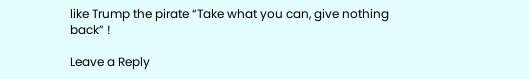like Trump the pirate “Take what you can, give nothing back” !

Leave a Reply